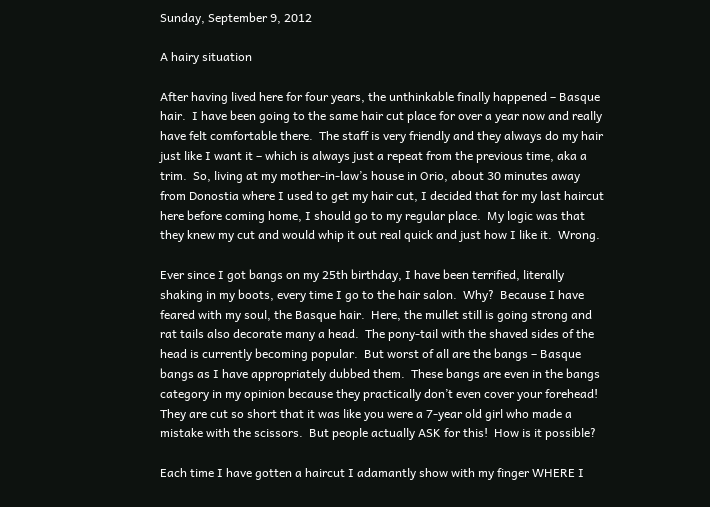Sunday, September 9, 2012

A hairy situation

After having lived here for four years, the unthinkable finally happened – Basque hair.  I have been going to the same hair cut place for over a year now and really have felt comfortable there.  The staff is very friendly and they always do my hair just like I want it – which is always just a repeat from the previous time, aka a trim.  So, living at my mother-in-law’s house in Orio, about 30 minutes away from Donostia where I used to get my hair cut, I decided that for my last haircut here before coming home, I should go to my regular place.  My logic was that they knew my cut and would whip it out real quick and just how I like it.  Wrong.

Ever since I got bangs on my 25th birthday, I have been terrified, literally shaking in my boots, every time I go to the hair salon.  Why?  Because I have feared with my soul, the Basque hair.  Here, the mullet still is going strong and rat tails also decorate many a head.  The pony-tail with the shaved sides of the head is currently becoming popular.  But worst of all are the bangs – Basque bangs as I have appropriately dubbed them.  These bangs are even in the bangs category in my opinion because they practically don’t even cover your forehead!  They are cut so short that it was like you were a 7-year old girl who made a mistake with the scissors.  But people actually ASK for this!  How is it possible?

Each time I have gotten a haircut I adamantly show with my finger WHERE I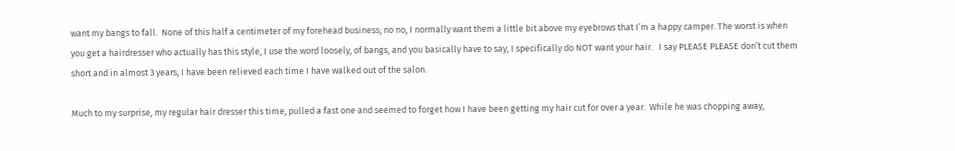want my bangs to fall.  None of this half a centimeter of my forehead business; no no, I normally want them a little bit above my eyebrows that I’m a happy camper. The worst is when you get a hairdresser who actually has this style, I use the word loosely, of bangs, and you basically have to say, I specifically do NOT want your hair.   I say PLEASE PLEASE don’t cut them short and in almost 3 years, I have been relieved each time I have walked out of the salon.

Much to my surprise, my regular hair dresser this time, pulled a fast one and seemed to forget how I have been getting my hair cut for over a year.  While he was chopping away,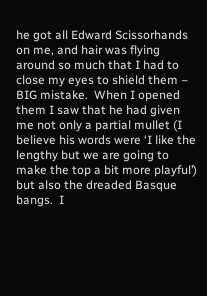he got all Edward Scissorhands on me, and hair was flying around so much that I had to close my eyes to shield them – BIG mistake.  When I opened them I saw that he had given me not only a partial mullet (I believe his words were ‘I like the lengthy but we are going to make the top a bit more playful’) but also the dreaded Basque bangs.  I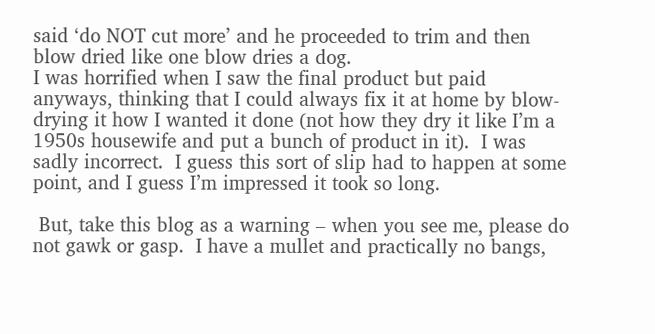said ‘do NOT cut more’ and he proceeded to trim and then blow dried like one blow dries a dog.
I was horrified when I saw the final product but paid anyways, thinking that I could always fix it at home by blow-drying it how I wanted it done (not how they dry it like I’m a 1950s housewife and put a bunch of product in it).  I was sadly incorrect.  I guess this sort of slip had to happen at some point, and I guess I’m impressed it took so long.

 But, take this blog as a warning – when you see me, please do not gawk or gasp.  I have a mullet and practically no bangs,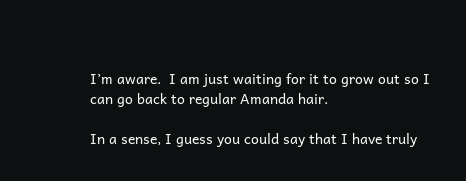I’m aware.  I am just waiting for it to grow out so I can go back to regular Amanda hair.

In a sense, I guess you could say that I have truly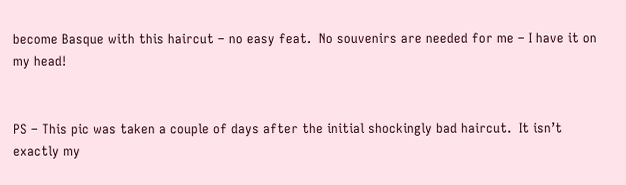become Basque with this haircut – no easy feat.  No souvenirs are needed for me – I have it on my head!


PS – This pic was taken a couple of days after the initial shockingly bad haircut.  It isn’t exactly my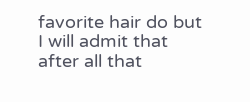favorite hair do but I will admit that after all that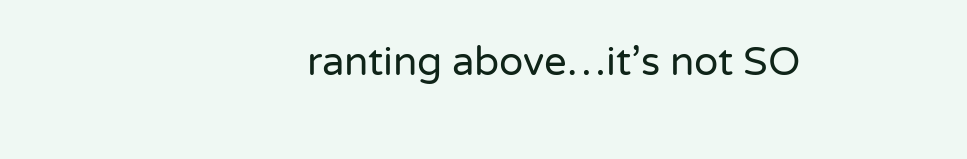ranting above…it’s not SO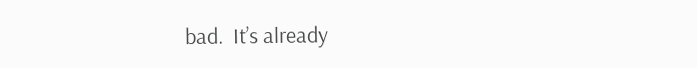bad.  It’s already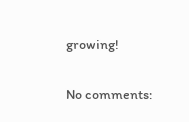growing!

No comments: